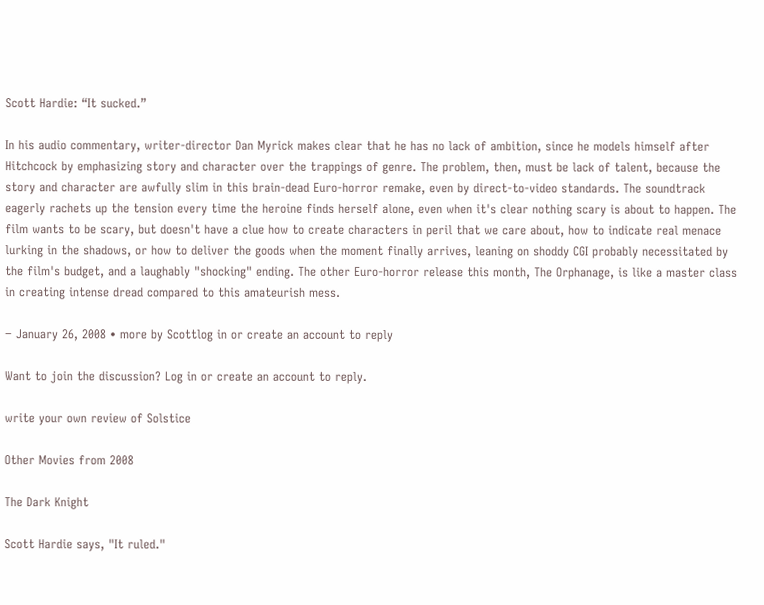Scott Hardie: “It sucked.”

In his audio commentary, writer-director Dan Myrick makes clear that he has no lack of ambition, since he models himself after Hitchcock by emphasizing story and character over the trappings of genre. The problem, then, must be lack of talent, because the story and character are awfully slim in this brain-dead Euro-horror remake, even by direct-to-video standards. The soundtrack eagerly rachets up the tension every time the heroine finds herself alone, even when it's clear nothing scary is about to happen. The film wants to be scary, but doesn't have a clue how to create characters in peril that we care about, how to indicate real menace lurking in the shadows, or how to deliver the goods when the moment finally arrives, leaning on shoddy CGI probably necessitated by the film's budget, and a laughably "shocking" ending. The other Euro-horror release this month, The Orphanage, is like a master class in creating intense dread compared to this amateurish mess.

− January 26, 2008 • more by Scottlog in or create an account to reply

Want to join the discussion? Log in or create an account to reply.

write your own review of Solstice

Other Movies from 2008

The Dark Knight

Scott Hardie says, "It ruled."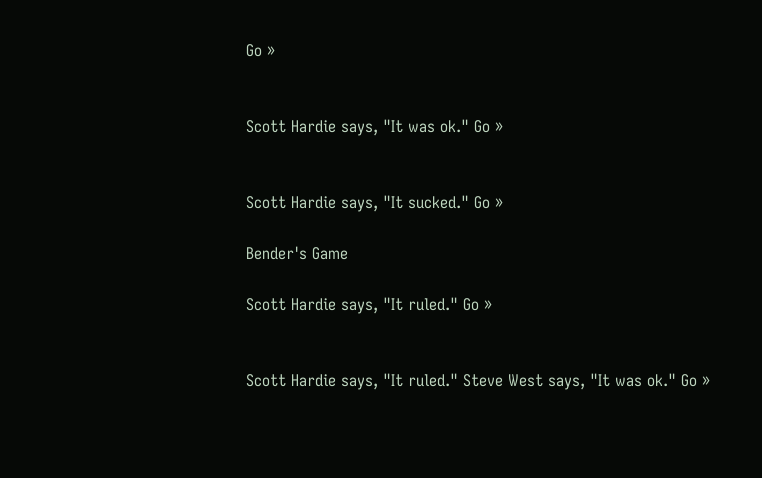Go »


Scott Hardie says, "It was ok." Go »


Scott Hardie says, "It sucked." Go »

Bender's Game

Scott Hardie says, "It ruled." Go »


Scott Hardie says, "It ruled." Steve West says, "It was ok." Go »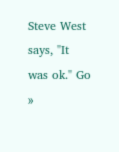Steve West says, "It was ok." Go »